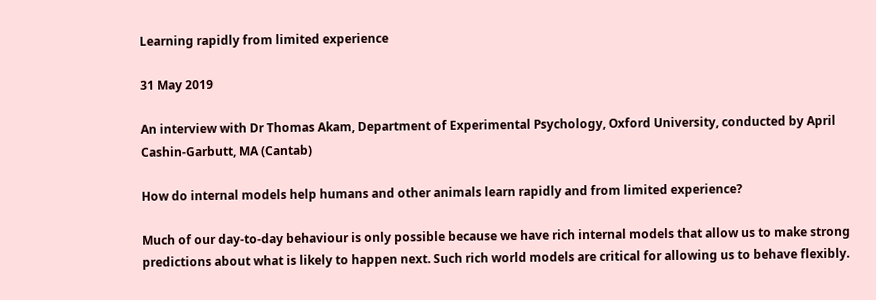Learning rapidly from limited experience

31 May 2019

An interview with Dr Thomas Akam, Department of Experimental Psychology, Oxford University, conducted by April Cashin-Garbutt, MA (Cantab)

How do internal models help humans and other animals learn rapidly and from limited experience?

Much of our day-to-day behaviour is only possible because we have rich internal models that allow us to make strong predictions about what is likely to happen next. Such rich world models are critical for allowing us to behave flexibly.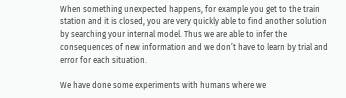When something unexpected happens, for example you get to the train station and it is closed, you are very quickly able to find another solution by searching your internal model. Thus we are able to infer the consequences of new information and we don’t have to learn by trial and error for each situation.

We have done some experiments with humans where we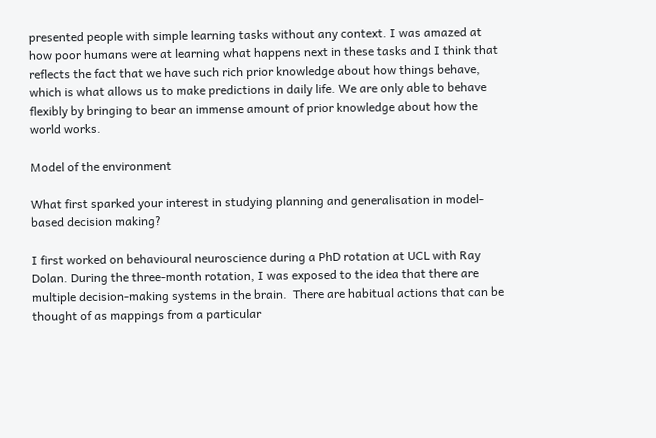presented people with simple learning tasks without any context. I was amazed at how poor humans were at learning what happens next in these tasks and I think that reflects the fact that we have such rich prior knowledge about how things behave, which is what allows us to make predictions in daily life. We are only able to behave flexibly by bringing to bear an immense amount of prior knowledge about how the world works.

Model of the environment

What first sparked your interest in studying planning and generalisation in model-based decision making?

I first worked on behavioural neuroscience during a PhD rotation at UCL with Ray Dolan. During the three-month rotation, I was exposed to the idea that there are multiple decision-making systems in the brain.  There are habitual actions that can be thought of as mappings from a particular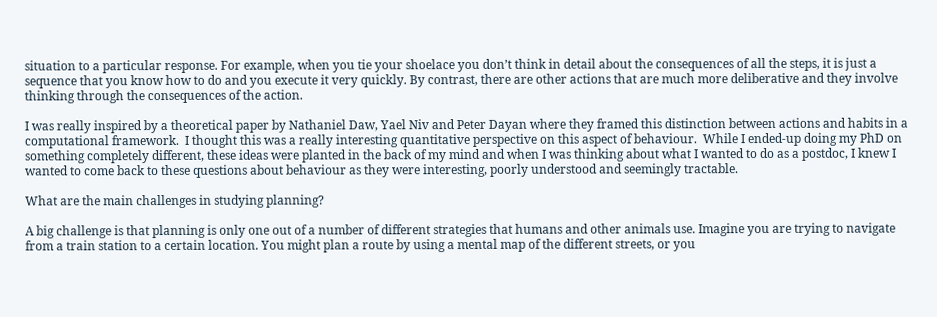situation to a particular response. For example, when you tie your shoelace you don’t think in detail about the consequences of all the steps, it is just a sequence that you know how to do and you execute it very quickly. By contrast, there are other actions that are much more deliberative and they involve thinking through the consequences of the action.

I was really inspired by a theoretical paper by Nathaniel Daw, Yael Niv and Peter Dayan where they framed this distinction between actions and habits in a computational framework.  I thought this was a really interesting quantitative perspective on this aspect of behaviour.  While I ended-up doing my PhD on something completely different, these ideas were planted in the back of my mind and when I was thinking about what I wanted to do as a postdoc, I knew I wanted to come back to these questions about behaviour as they were interesting, poorly understood and seemingly tractable.

What are the main challenges in studying planning?

A big challenge is that planning is only one out of a number of different strategies that humans and other animals use. Imagine you are trying to navigate from a train station to a certain location. You might plan a route by using a mental map of the different streets, or you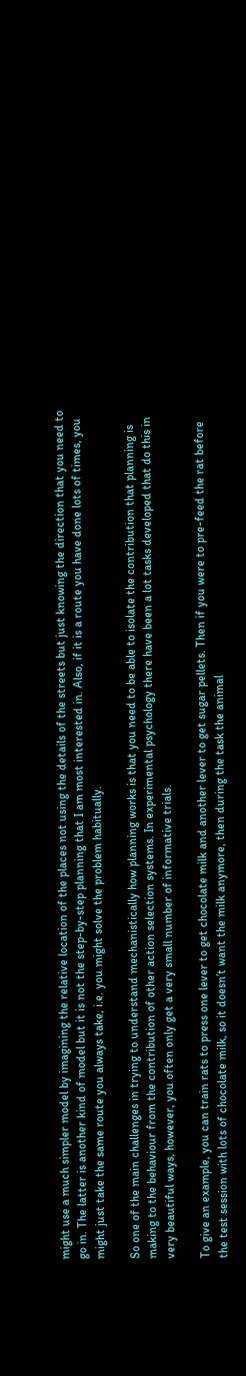might use a much simpler model by imagining the relative location of the places not using the details of the streets but just knowing the direction that you need to go in. The latter is another kind of model but it is not the step-by-step planning that I am most interested in. Also, if it is a route you have done lots of times, you might just take the same route you always take, i.e. you might solve the problem habitually.

So one of the main challenges in trying to understand mechanistically how planning works is that you need to be able to isolate the contribution that planning is making to the behaviour from the contribution of other action selection systems. In experimental psychology there have been a lot tasks developed that do this in very beautiful ways, however, you often only get a very small number of informative trials.

To give an example, you can train rats to press one lever to get chocolate milk and another lever to get sugar pellets. Then if you were to pre-feed the rat before the test session with lots of chocolate milk, so it doesn’t want the milk anymore, then during the task the animal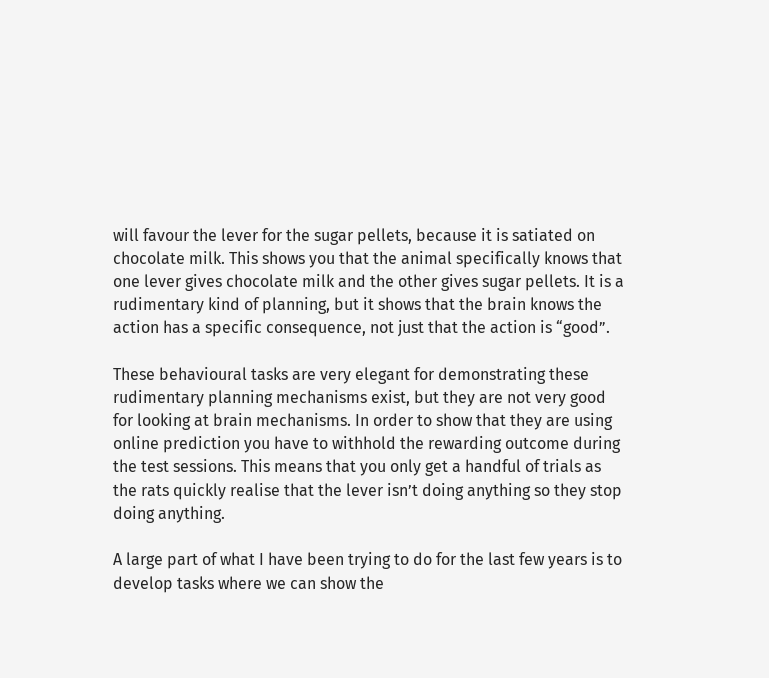will favour the lever for the sugar pellets, because it is satiated on chocolate milk. This shows you that the animal specifically knows that one lever gives chocolate milk and the other gives sugar pellets. It is a rudimentary kind of planning, but it shows that the brain knows the action has a specific consequence, not just that the action is “good”.

These behavioural tasks are very elegant for demonstrating these rudimentary planning mechanisms exist, but they are not very good for looking at brain mechanisms. In order to show that they are using online prediction you have to withhold the rewarding outcome during the test sessions. This means that you only get a handful of trials as the rats quickly realise that the lever isn’t doing anything so they stop doing anything.

A large part of what I have been trying to do for the last few years is to develop tasks where we can show the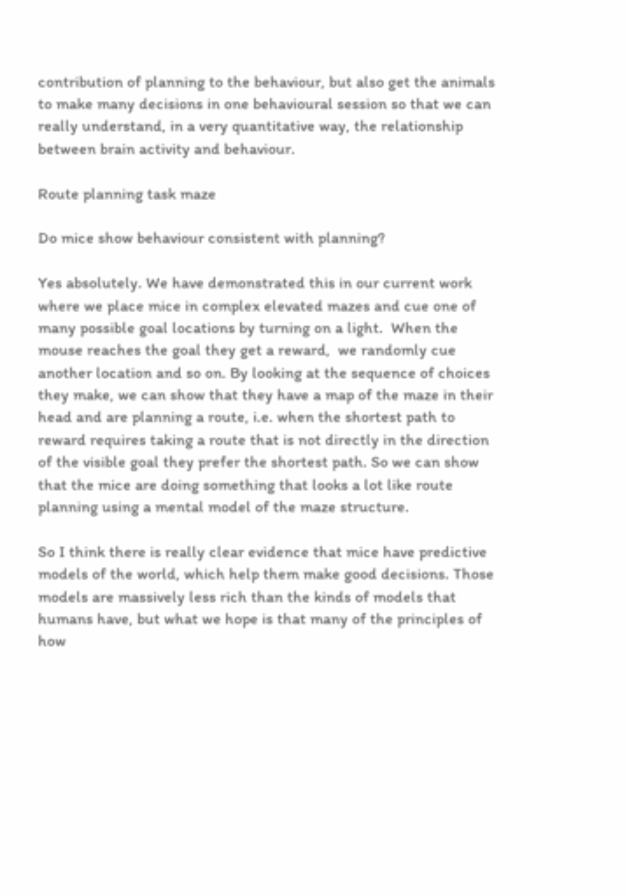contribution of planning to the behaviour, but also get the animals to make many decisions in one behavioural session so that we can really understand, in a very quantitative way, the relationship between brain activity and behaviour.

Route planning task maze

Do mice show behaviour consistent with planning?

Yes absolutely. We have demonstrated this in our current work where we place mice in complex elevated mazes and cue one of many possible goal locations by turning on a light.  When the mouse reaches the goal they get a reward,  we randomly cue another location and so on. By looking at the sequence of choices they make, we can show that they have a map of the maze in their head and are planning a route, i.e. when the shortest path to reward requires taking a route that is not directly in the direction of the visible goal they prefer the shortest path. So we can show that the mice are doing something that looks a lot like route planning using a mental model of the maze structure.

So I think there is really clear evidence that mice have predictive models of the world, which help them make good decisions. Those models are massively less rich than the kinds of models that humans have, but what we hope is that many of the principles of how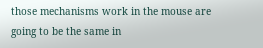those mechanisms work in the mouse are going to be the same in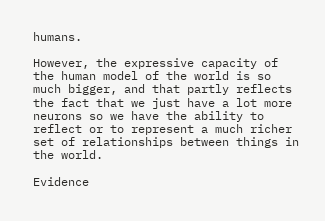humans.

However, the expressive capacity of the human model of the world is so much bigger, and that partly reflects the fact that we just have a lot more neurons so we have the ability to reflect or to represent a much richer set of relationships between things in the world.

Evidence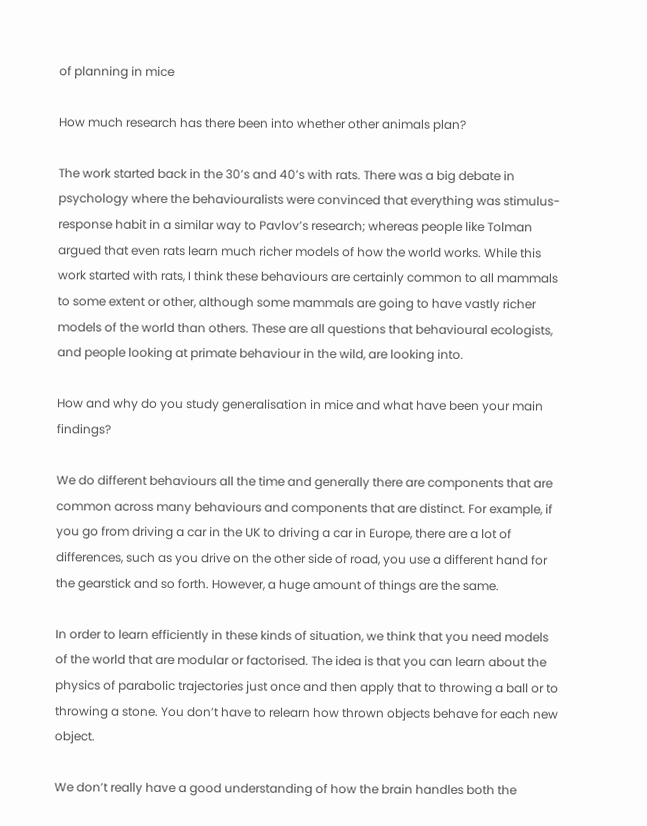of planning in mice

How much research has there been into whether other animals plan?

The work started back in the 30’s and 40’s with rats. There was a big debate in psychology where the behaviouralists were convinced that everything was stimulus-response habit in a similar way to Pavlov’s research; whereas people like Tolman argued that even rats learn much richer models of how the world works. While this work started with rats, I think these behaviours are certainly common to all mammals to some extent or other, although some mammals are going to have vastly richer models of the world than others. These are all questions that behavioural ecologists, and people looking at primate behaviour in the wild, are looking into.

How and why do you study generalisation in mice and what have been your main findings?

We do different behaviours all the time and generally there are components that are common across many behaviours and components that are distinct. For example, if you go from driving a car in the UK to driving a car in Europe, there are a lot of differences, such as you drive on the other side of road, you use a different hand for the gearstick and so forth. However, a huge amount of things are the same.

In order to learn efficiently in these kinds of situation, we think that you need models of the world that are modular or factorised. The idea is that you can learn about the physics of parabolic trajectories just once and then apply that to throwing a ball or to throwing a stone. You don’t have to relearn how thrown objects behave for each new object.

We don’t really have a good understanding of how the brain handles both the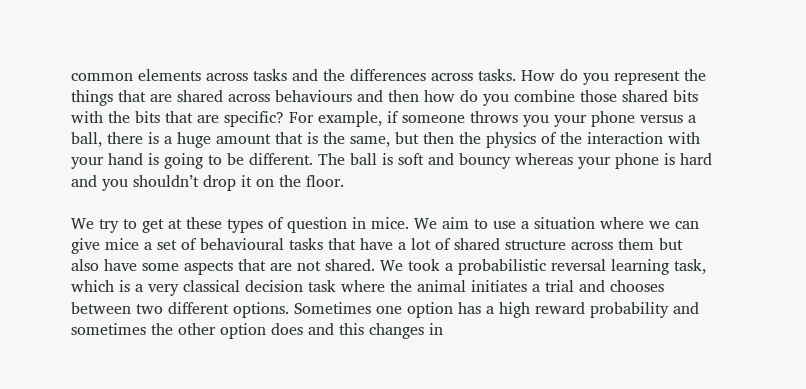common elements across tasks and the differences across tasks. How do you represent the things that are shared across behaviours and then how do you combine those shared bits with the bits that are specific? For example, if someone throws you your phone versus a ball, there is a huge amount that is the same, but then the physics of the interaction with your hand is going to be different. The ball is soft and bouncy whereas your phone is hard and you shouldn’t drop it on the floor.

We try to get at these types of question in mice. We aim to use a situation where we can give mice a set of behavioural tasks that have a lot of shared structure across them but also have some aspects that are not shared. We took a probabilistic reversal learning task, which is a very classical decision task where the animal initiates a trial and chooses between two different options. Sometimes one option has a high reward probability and sometimes the other option does and this changes in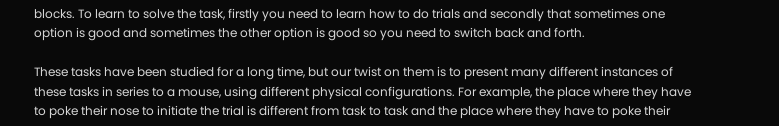blocks. To learn to solve the task, firstly you need to learn how to do trials and secondly that sometimes one option is good and sometimes the other option is good so you need to switch back and forth.

These tasks have been studied for a long time, but our twist on them is to present many different instances of these tasks in series to a mouse, using different physical configurations. For example, the place where they have to poke their nose to initiate the trial is different from task to task and the place where they have to poke their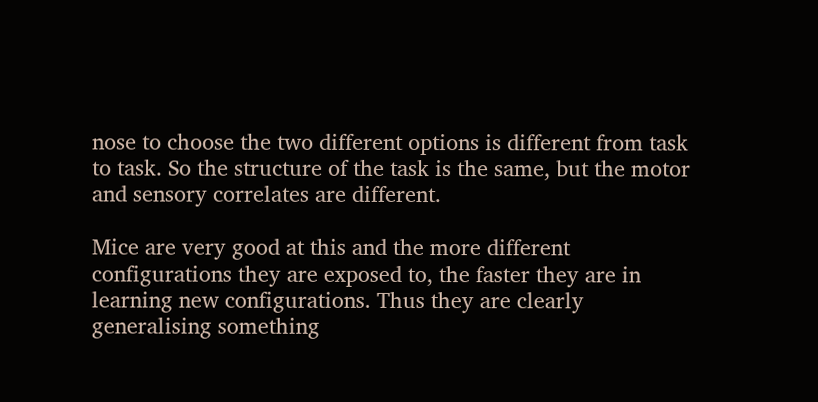nose to choose the two different options is different from task to task. So the structure of the task is the same, but the motor and sensory correlates are different.

Mice are very good at this and the more different configurations they are exposed to, the faster they are in learning new configurations. Thus they are clearly generalising something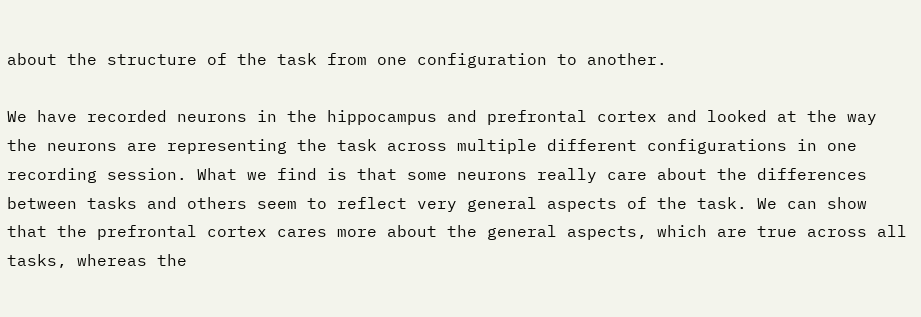about the structure of the task from one configuration to another.

We have recorded neurons in the hippocampus and prefrontal cortex and looked at the way the neurons are representing the task across multiple different configurations in one recording session. What we find is that some neurons really care about the differences between tasks and others seem to reflect very general aspects of the task. We can show that the prefrontal cortex cares more about the general aspects, which are true across all tasks, whereas the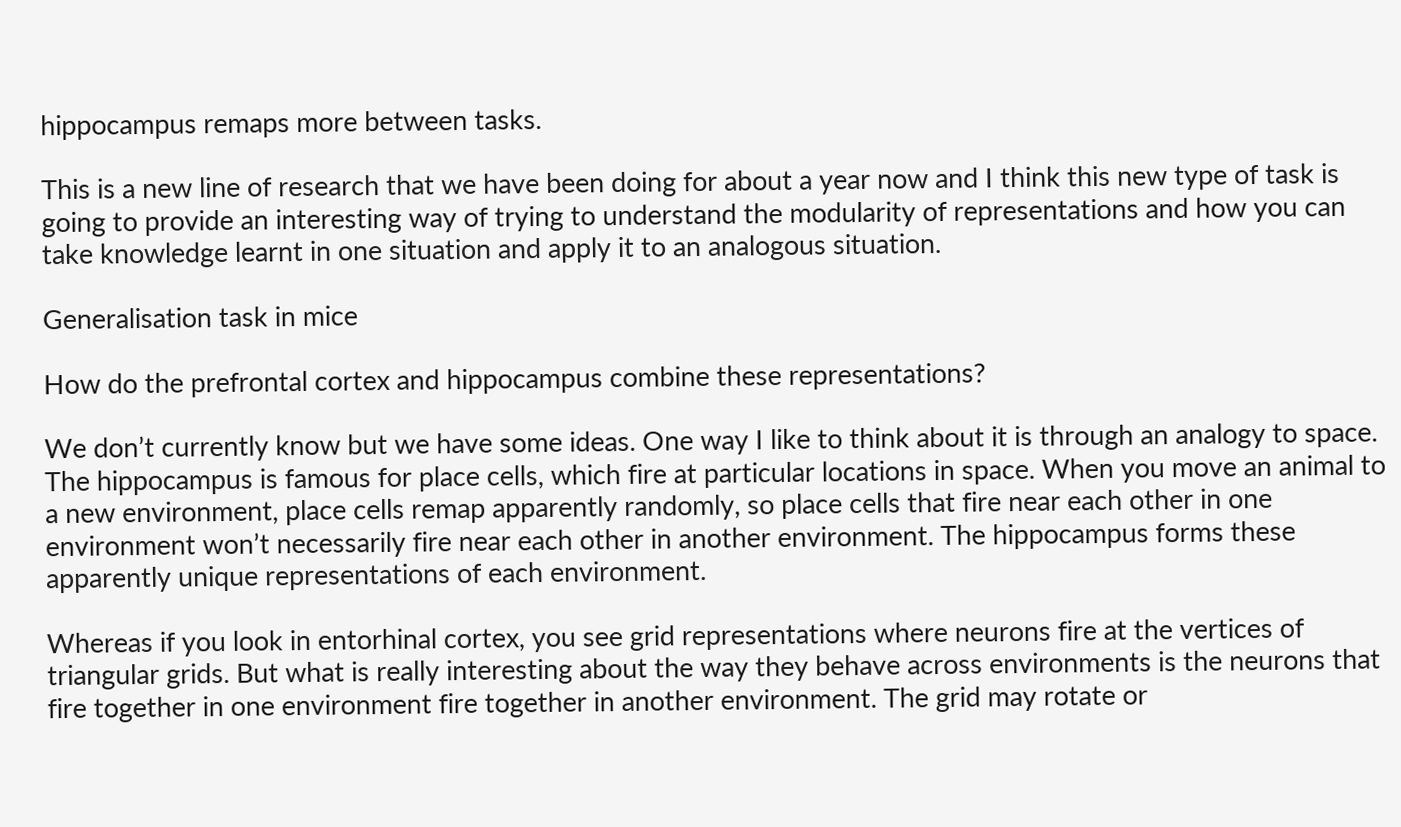hippocampus remaps more between tasks.

This is a new line of research that we have been doing for about a year now and I think this new type of task is going to provide an interesting way of trying to understand the modularity of representations and how you can take knowledge learnt in one situation and apply it to an analogous situation.

Generalisation task in mice

How do the prefrontal cortex and hippocampus combine these representations?

We don’t currently know but we have some ideas. One way I like to think about it is through an analogy to space. The hippocampus is famous for place cells, which fire at particular locations in space. When you move an animal to a new environment, place cells remap apparently randomly, so place cells that fire near each other in one environment won’t necessarily fire near each other in another environment. The hippocampus forms these apparently unique representations of each environment.

Whereas if you look in entorhinal cortex, you see grid representations where neurons fire at the vertices of triangular grids. But what is really interesting about the way they behave across environments is the neurons that fire together in one environment fire together in another environment. The grid may rotate or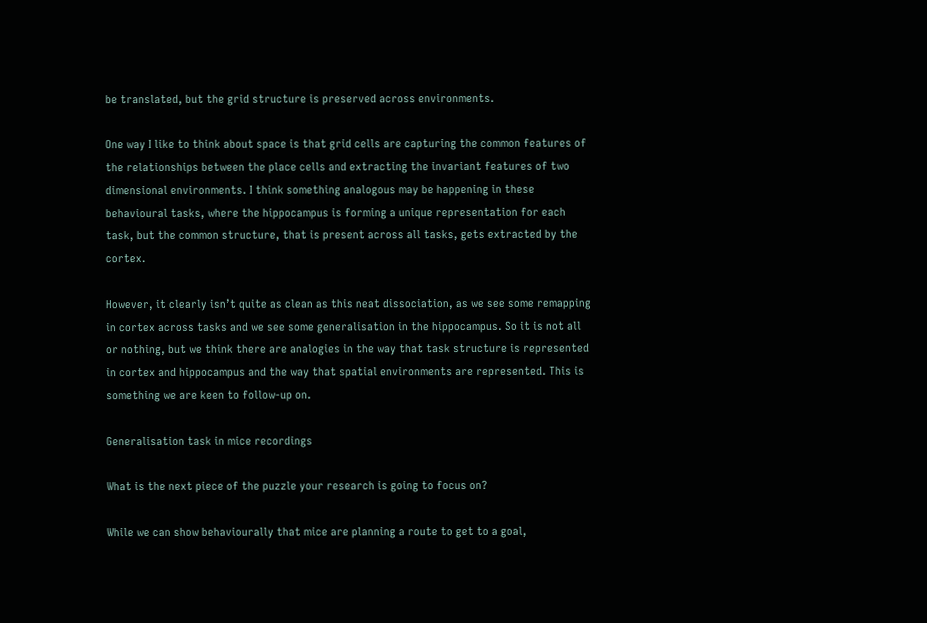be translated, but the grid structure is preserved across environments.

One way I like to think about space is that grid cells are capturing the common features of the relationships between the place cells and extracting the invariant features of two dimensional environments. I think something analogous may be happening in these behavioural tasks, where the hippocampus is forming a unique representation for each task, but the common structure, that is present across all tasks, gets extracted by the cortex.

However, it clearly isn’t quite as clean as this neat dissociation, as we see some remapping in cortex across tasks and we see some generalisation in the hippocampus. So it is not all or nothing, but we think there are analogies in the way that task structure is represented in cortex and hippocampus and the way that spatial environments are represented. This is something we are keen to follow-up on.

Generalisation task in mice recordings

What is the next piece of the puzzle your research is going to focus on?

While we can show behaviourally that mice are planning a route to get to a goal,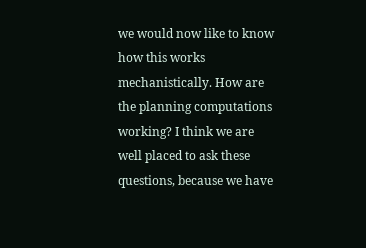we would now like to know how this works mechanistically. How are the planning computations working? I think we are well placed to ask these questions, because we have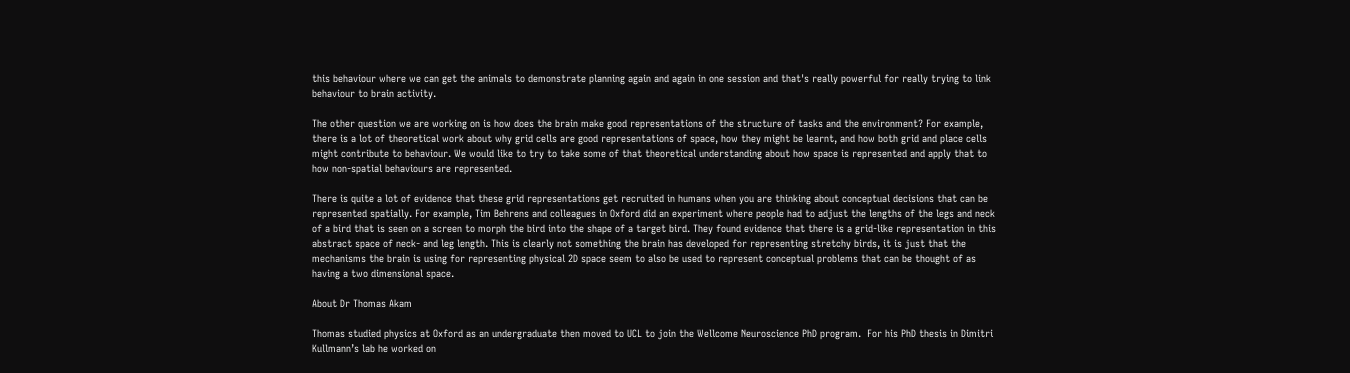this behaviour where we can get the animals to demonstrate planning again and again in one session and that's really powerful for really trying to link behaviour to brain activity.

The other question we are working on is how does the brain make good representations of the structure of tasks and the environment? For example, there is a lot of theoretical work about why grid cells are good representations of space, how they might be learnt, and how both grid and place cells might contribute to behaviour. We would like to try to take some of that theoretical understanding about how space is represented and apply that to how non-spatial behaviours are represented.

There is quite a lot of evidence that these grid representations get recruited in humans when you are thinking about conceptual decisions that can be represented spatially. For example, Tim Behrens and colleagues in Oxford did an experiment where people had to adjust the lengths of the legs and neck of a bird that is seen on a screen to morph the bird into the shape of a target bird. They found evidence that there is a grid-like representation in this abstract space of neck- and leg length. This is clearly not something the brain has developed for representing stretchy birds, it is just that the mechanisms the brain is using for representing physical 2D space seem to also be used to represent conceptual problems that can be thought of as having a two dimensional space.

About Dr Thomas Akam

Thomas studied physics at Oxford as an undergraduate then moved to UCL to join the Wellcome Neuroscience PhD program.  For his PhD thesis in Dimitri Kullmann’s lab he worked on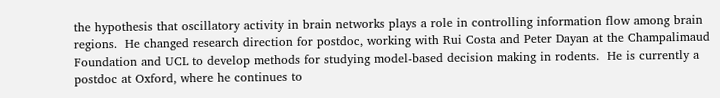the hypothesis that oscillatory activity in brain networks plays a role in controlling information flow among brain regions.  He changed research direction for postdoc, working with Rui Costa and Peter Dayan at the Champalimaud Foundation and UCL to develop methods for studying model-based decision making in rodents.  He is currently a postdoc at Oxford, where he continues to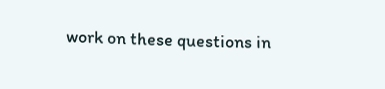work on these questions in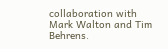collaboration with Mark Walton and Tim Behrens.